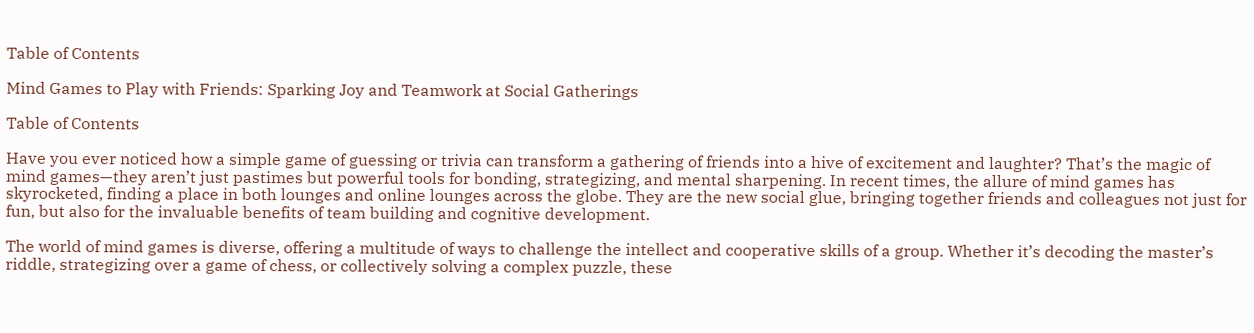Table of Contents

Mind Games to Play with Friends: Sparking Joy and Teamwork at Social Gatherings

Table of Contents

Have you ever noticed how a simple game of guessing or trivia can transform a gathering of friends into a hive of excitement and laughter? That’s the magic of mind games—they aren’t just pastimes but powerful tools for bonding, strategizing, and mental sharpening. In recent times, the allure of mind games has skyrocketed, finding a place in both lounges and online lounges across the globe. They are the new social glue, bringing together friends and colleagues not just for fun, but also for the invaluable benefits of team building and cognitive development.

The world of mind games is diverse, offering a multitude of ways to challenge the intellect and cooperative skills of a group. Whether it’s decoding the master’s riddle, strategizing over a game of chess, or collectively solving a complex puzzle, these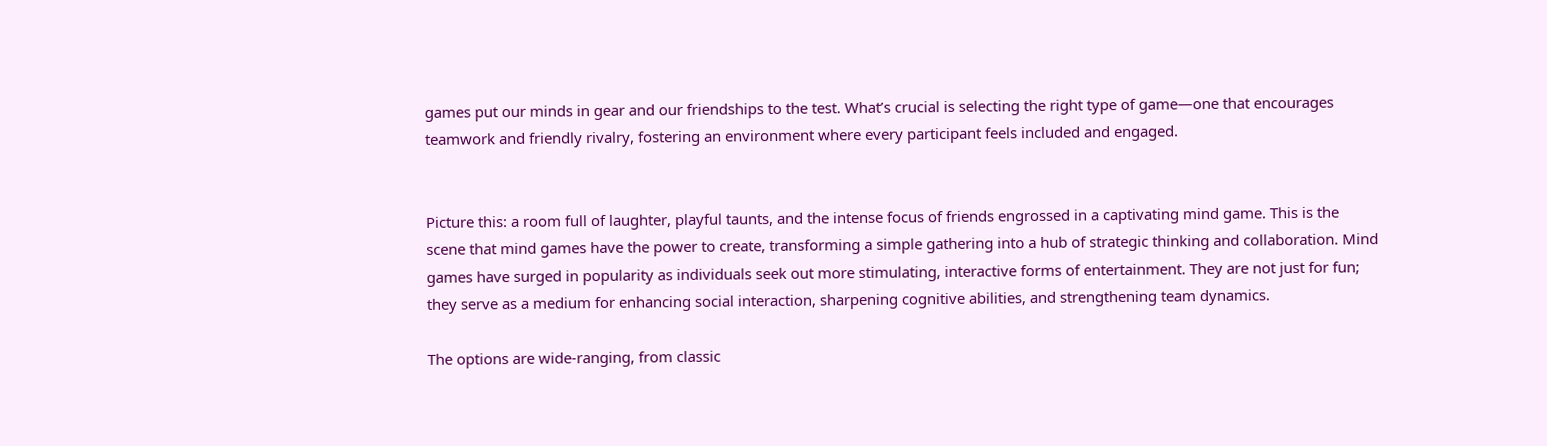games put our minds in gear and our friendships to the test. What’s crucial is selecting the right type of game—one that encourages teamwork and friendly rivalry, fostering an environment where every participant feels included and engaged.


Picture this: a room full of laughter, playful taunts, and the intense focus of friends engrossed in a captivating mind game. This is the scene that mind games have the power to create, transforming a simple gathering into a hub of strategic thinking and collaboration. Mind games have surged in popularity as individuals seek out more stimulating, interactive forms of entertainment. They are not just for fun; they serve as a medium for enhancing social interaction, sharpening cognitive abilities, and strengthening team dynamics.

The options are wide-ranging, from classic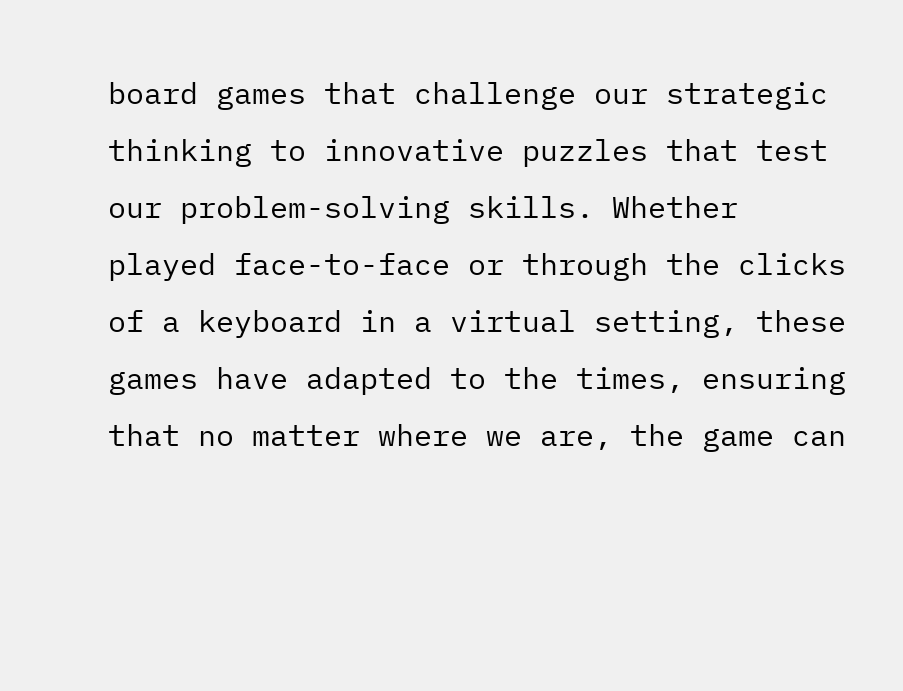board games that challenge our strategic thinking to innovative puzzles that test our problem-solving skills. Whether played face-to-face or through the clicks of a keyboard in a virtual setting, these games have adapted to the times, ensuring that no matter where we are, the game can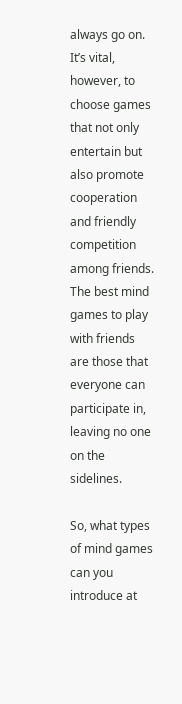always go on. It’s vital, however, to choose games that not only entertain but also promote cooperation and friendly competition among friends. The best mind games to play with friends are those that everyone can participate in, leaving no one on the sidelines.

So, what types of mind games can you introduce at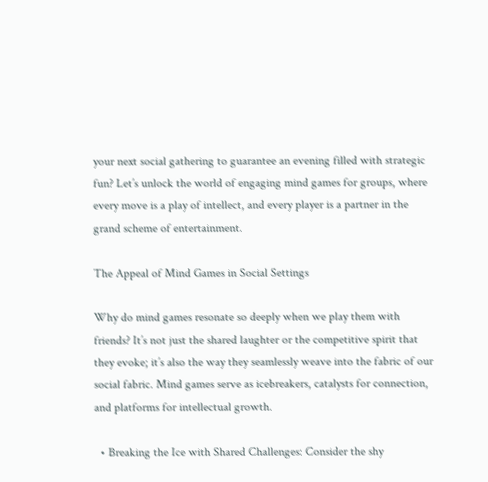your next social gathering to guarantee an evening filled with strategic fun? Let’s unlock the world of engaging mind games for groups, where every move is a play of intellect, and every player is a partner in the grand scheme of entertainment.

The Appeal of Mind Games in Social Settings

Why do mind games resonate so deeply when we play them with friends? It’s not just the shared laughter or the competitive spirit that they evoke; it’s also the way they seamlessly weave into the fabric of our social fabric. Mind games serve as icebreakers, catalysts for connection, and platforms for intellectual growth.

  • Breaking the Ice with Shared Challenges: Consider the shy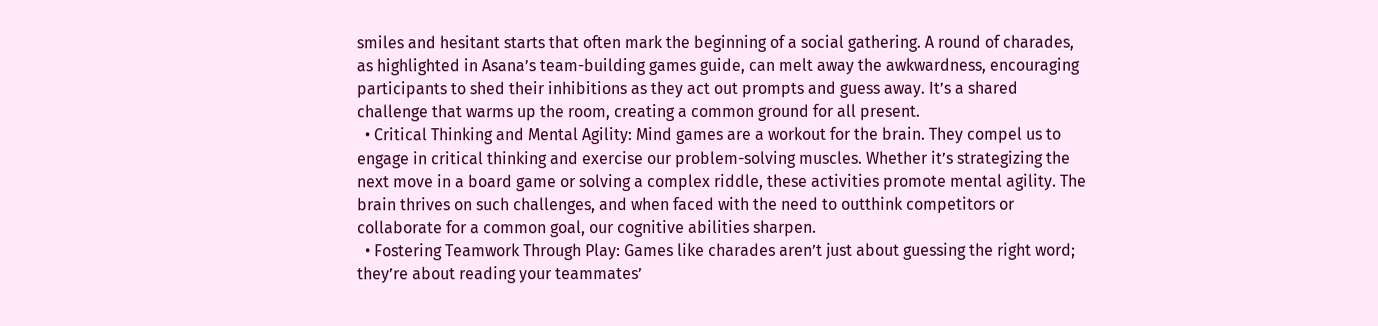smiles and hesitant starts that often mark the beginning of a social gathering. A round of charades, as highlighted in Asana’s team-building games guide, can melt away the awkwardness, encouraging participants to shed their inhibitions as they act out prompts and guess away. It’s a shared challenge that warms up the room, creating a common ground for all present.
  • Critical Thinking and Mental Agility: Mind games are a workout for the brain. They compel us to engage in critical thinking and exercise our problem-solving muscles. Whether it’s strategizing the next move in a board game or solving a complex riddle, these activities promote mental agility. The brain thrives on such challenges, and when faced with the need to outthink competitors or collaborate for a common goal, our cognitive abilities sharpen.
  • Fostering Teamwork Through Play: Games like charades aren’t just about guessing the right word; they’re about reading your teammates’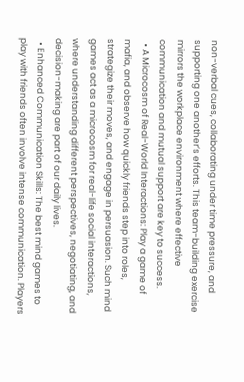non-verbal cues, collaborating under time pressure, and supporting one another’s efforts. This team-building exercise mirrors the workplace environment where effective communication and mutual support are key to success.
  • A Microcosm of Real-World Interactions: Play a game of mafia, and observe how quickly friends step into roles, strategize their moves, and engage in persuasion. Such mind games act as a microcosm for real-life social interactions, where understanding different perspectives, negotiating, and decision-making are part of our daily lives.
  • Enhanced Communication Skills: The best mind games to play with friends often involve intense communication. Players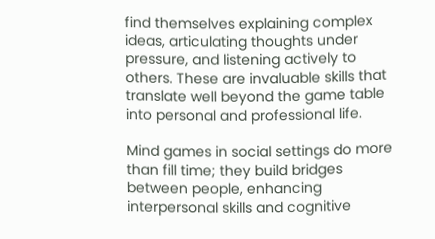find themselves explaining complex ideas, articulating thoughts under pressure, and listening actively to others. These are invaluable skills that translate well beyond the game table into personal and professional life.

Mind games in social settings do more than fill time; they build bridges between people, enhancing interpersonal skills and cognitive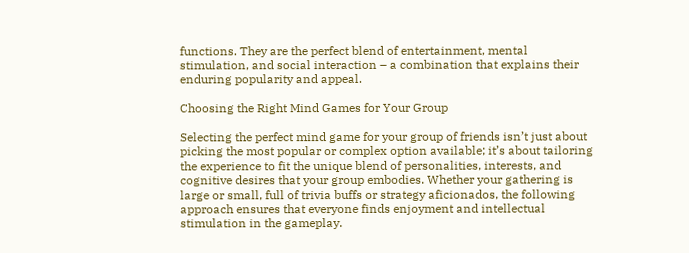functions. They are the perfect blend of entertainment, mental stimulation, and social interaction – a combination that explains their enduring popularity and appeal.

Choosing the Right Mind Games for Your Group

Selecting the perfect mind game for your group of friends isn’t just about picking the most popular or complex option available; it’s about tailoring the experience to fit the unique blend of personalities, interests, and cognitive desires that your group embodies. Whether your gathering is large or small, full of trivia buffs or strategy aficionados, the following approach ensures that everyone finds enjoyment and intellectual stimulation in the gameplay.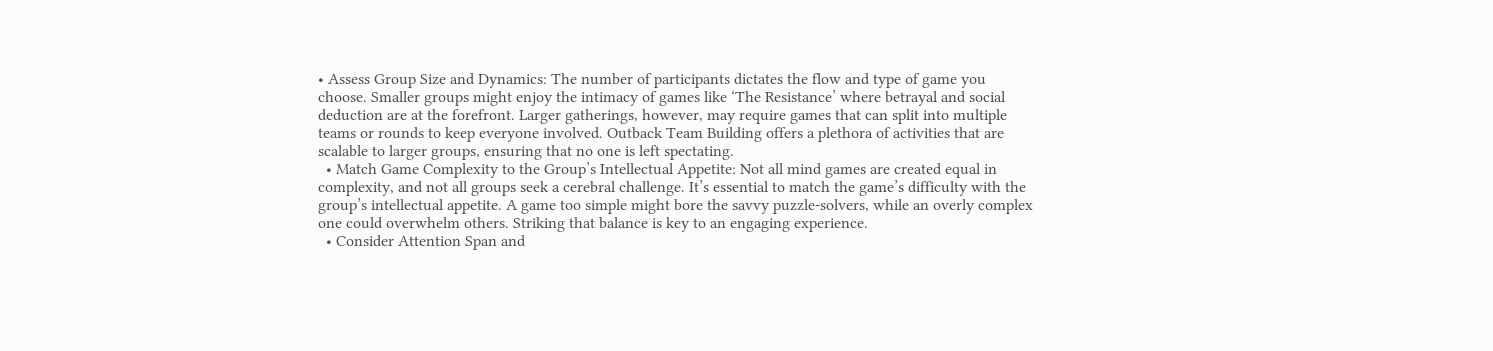• Assess Group Size and Dynamics: The number of participants dictates the flow and type of game you choose. Smaller groups might enjoy the intimacy of games like ‘The Resistance’ where betrayal and social deduction are at the forefront. Larger gatherings, however, may require games that can split into multiple teams or rounds to keep everyone involved. Outback Team Building offers a plethora of activities that are scalable to larger groups, ensuring that no one is left spectating.
  • Match Game Complexity to the Group’s Intellectual Appetite: Not all mind games are created equal in complexity, and not all groups seek a cerebral challenge. It’s essential to match the game’s difficulty with the group’s intellectual appetite. A game too simple might bore the savvy puzzle-solvers, while an overly complex one could overwhelm others. Striking that balance is key to an engaging experience.
  • Consider Attention Span and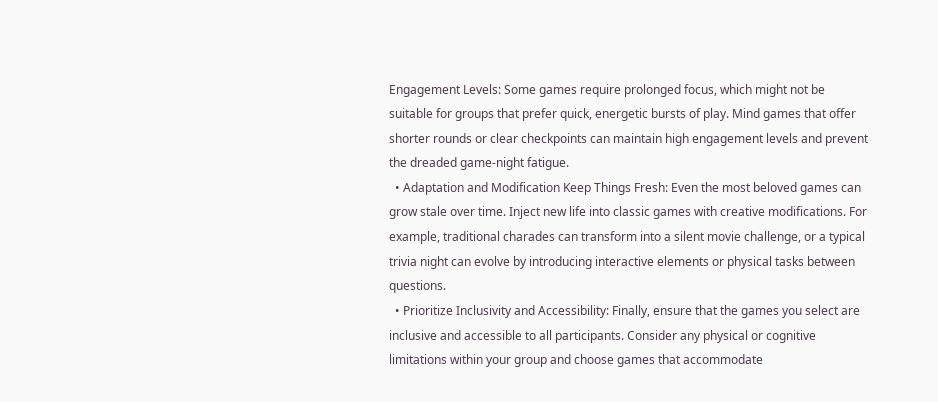Engagement Levels: Some games require prolonged focus, which might not be suitable for groups that prefer quick, energetic bursts of play. Mind games that offer shorter rounds or clear checkpoints can maintain high engagement levels and prevent the dreaded game-night fatigue.
  • Adaptation and Modification Keep Things Fresh: Even the most beloved games can grow stale over time. Inject new life into classic games with creative modifications. For example, traditional charades can transform into a silent movie challenge, or a typical trivia night can evolve by introducing interactive elements or physical tasks between questions.
  • Prioritize Inclusivity and Accessibility: Finally, ensure that the games you select are inclusive and accessible to all participants. Consider any physical or cognitive limitations within your group and choose games that accommodate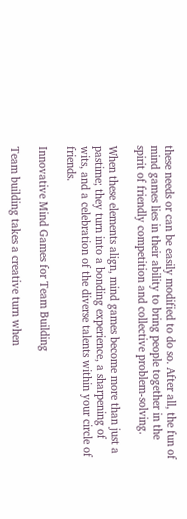these needs or can be easily modified to do so. After all, the fun of mind games lies in their ability to bring people together in the spirit of friendly competition and collective problem-solving.

When these elements align, mind games become more than just a pastime; they turn into a bonding experience, a sharpening of wits, and a celebration of the diverse talents within your circle of friends.

Innovative Mind Games for Team Building

Team building takes a creative turn when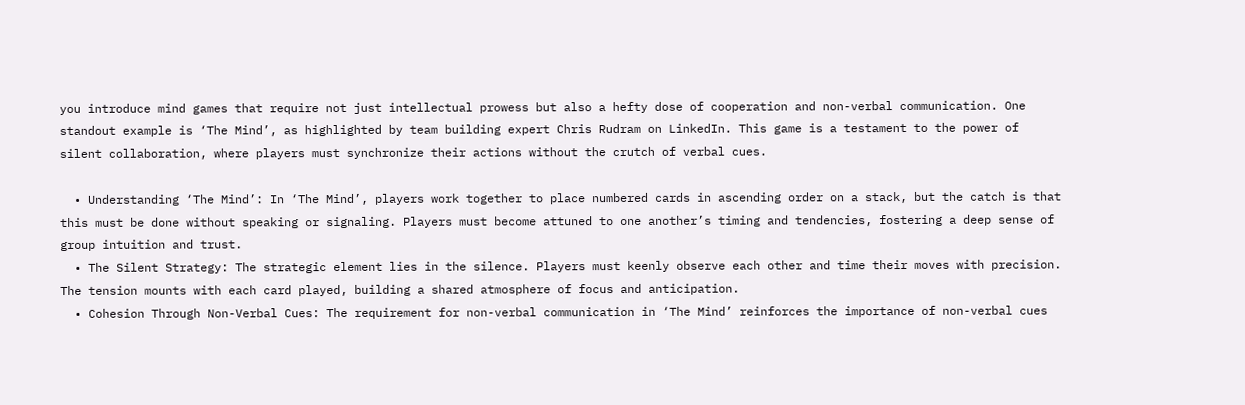you introduce mind games that require not just intellectual prowess but also a hefty dose of cooperation and non-verbal communication. One standout example is ‘The Mind’, as highlighted by team building expert Chris Rudram on LinkedIn. This game is a testament to the power of silent collaboration, where players must synchronize their actions without the crutch of verbal cues.

  • Understanding ‘The Mind’: In ‘The Mind’, players work together to place numbered cards in ascending order on a stack, but the catch is that this must be done without speaking or signaling. Players must become attuned to one another’s timing and tendencies, fostering a deep sense of group intuition and trust.
  • The Silent Strategy: The strategic element lies in the silence. Players must keenly observe each other and time their moves with precision. The tension mounts with each card played, building a shared atmosphere of focus and anticipation.
  • Cohesion Through Non-Verbal Cues: The requirement for non-verbal communication in ‘The Mind’ reinforces the importance of non-verbal cues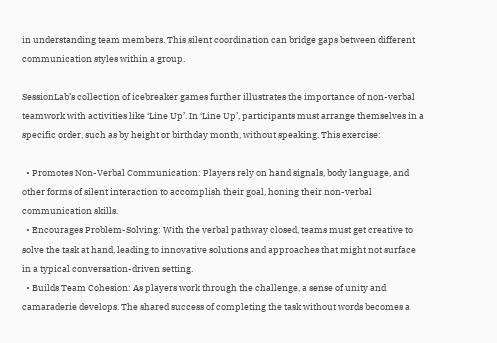in understanding team members. This silent coordination can bridge gaps between different communication styles within a group.

SessionLab’s collection of icebreaker games further illustrates the importance of non-verbal teamwork with activities like ‘Line Up’. In ‘Line Up’, participants must arrange themselves in a specific order, such as by height or birthday month, without speaking. This exercise:

  • Promotes Non-Verbal Communication: Players rely on hand signals, body language, and other forms of silent interaction to accomplish their goal, honing their non-verbal communication skills.
  • Encourages Problem-Solving: With the verbal pathway closed, teams must get creative to solve the task at hand, leading to innovative solutions and approaches that might not surface in a typical conversation-driven setting.
  • Builds Team Cohesion: As players work through the challenge, a sense of unity and camaraderie develops. The shared success of completing the task without words becomes a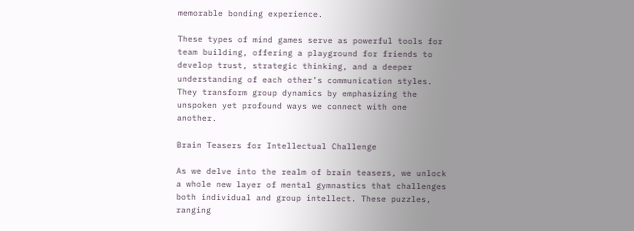memorable bonding experience.

These types of mind games serve as powerful tools for team building, offering a playground for friends to develop trust, strategic thinking, and a deeper understanding of each other’s communication styles. They transform group dynamics by emphasizing the unspoken yet profound ways we connect with one another.

Brain Teasers for Intellectual Challenge

As we delve into the realm of brain teasers, we unlock a whole new layer of mental gymnastics that challenges both individual and group intellect. These puzzles, ranging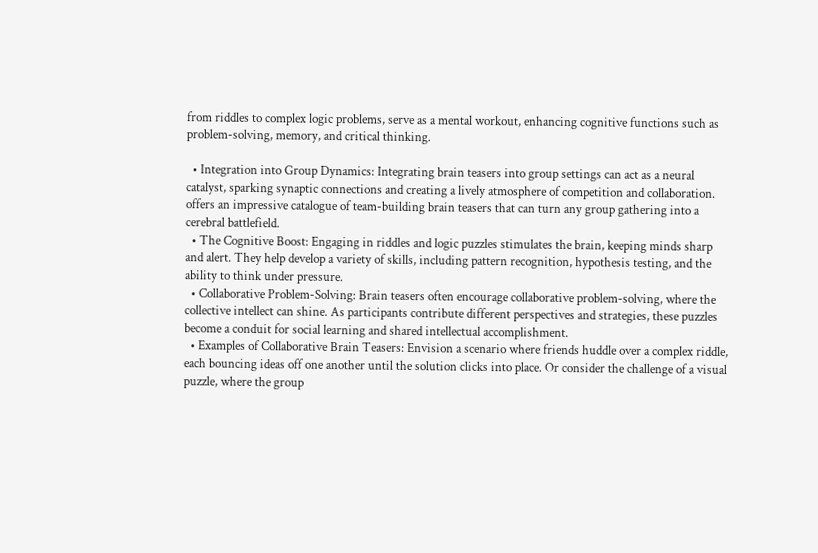from riddles to complex logic problems, serve as a mental workout, enhancing cognitive functions such as problem-solving, memory, and critical thinking.

  • Integration into Group Dynamics: Integrating brain teasers into group settings can act as a neural catalyst, sparking synaptic connections and creating a lively atmosphere of competition and collaboration. offers an impressive catalogue of team-building brain teasers that can turn any group gathering into a cerebral battlefield.
  • The Cognitive Boost: Engaging in riddles and logic puzzles stimulates the brain, keeping minds sharp and alert. They help develop a variety of skills, including pattern recognition, hypothesis testing, and the ability to think under pressure.
  • Collaborative Problem-Solving: Brain teasers often encourage collaborative problem-solving, where the collective intellect can shine. As participants contribute different perspectives and strategies, these puzzles become a conduit for social learning and shared intellectual accomplishment.
  • Examples of Collaborative Brain Teasers: Envision a scenario where friends huddle over a complex riddle, each bouncing ideas off one another until the solution clicks into place. Or consider the challenge of a visual puzzle, where the group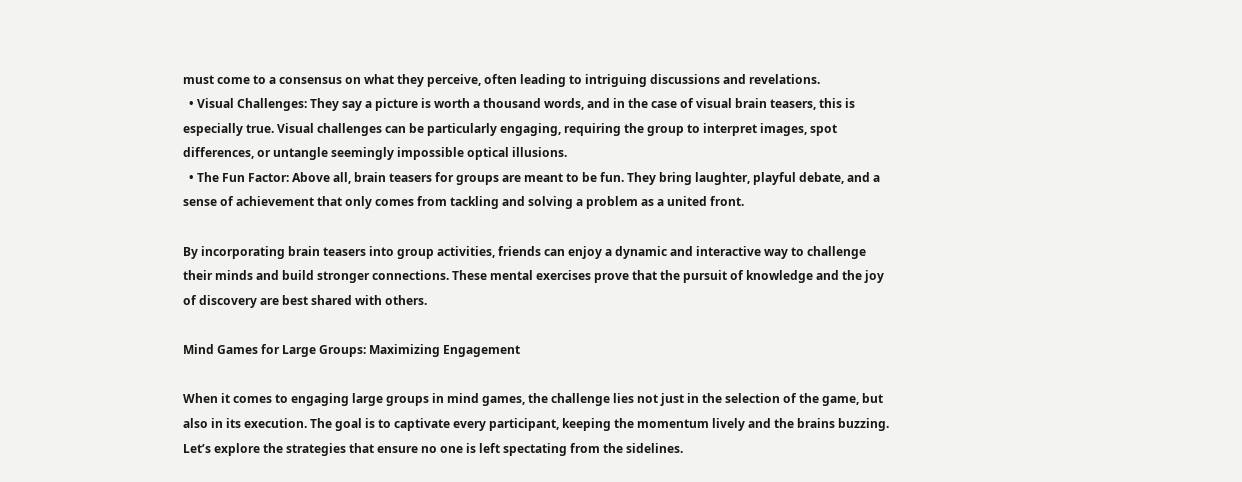must come to a consensus on what they perceive, often leading to intriguing discussions and revelations.
  • Visual Challenges: They say a picture is worth a thousand words, and in the case of visual brain teasers, this is especially true. Visual challenges can be particularly engaging, requiring the group to interpret images, spot differences, or untangle seemingly impossible optical illusions.
  • The Fun Factor: Above all, brain teasers for groups are meant to be fun. They bring laughter, playful debate, and a sense of achievement that only comes from tackling and solving a problem as a united front.

By incorporating brain teasers into group activities, friends can enjoy a dynamic and interactive way to challenge their minds and build stronger connections. These mental exercises prove that the pursuit of knowledge and the joy of discovery are best shared with others.

Mind Games for Large Groups: Maximizing Engagement

When it comes to engaging large groups in mind games, the challenge lies not just in the selection of the game, but also in its execution. The goal is to captivate every participant, keeping the momentum lively and the brains buzzing. Let’s explore the strategies that ensure no one is left spectating from the sidelines.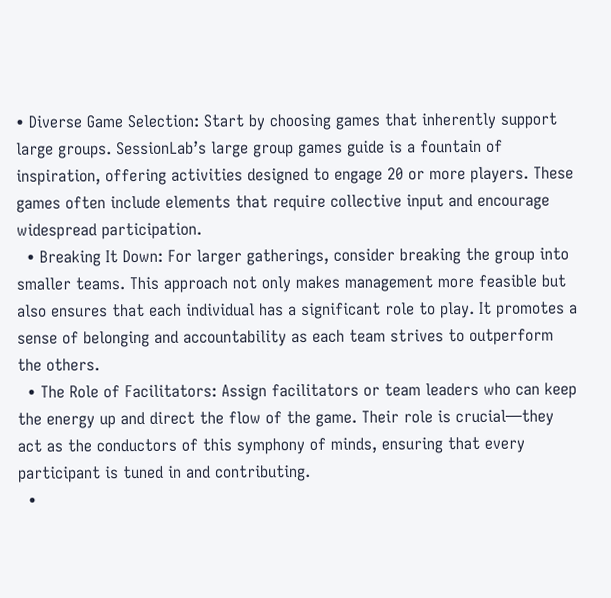• Diverse Game Selection: Start by choosing games that inherently support large groups. SessionLab’s large group games guide is a fountain of inspiration, offering activities designed to engage 20 or more players. These games often include elements that require collective input and encourage widespread participation.
  • Breaking It Down: For larger gatherings, consider breaking the group into smaller teams. This approach not only makes management more feasible but also ensures that each individual has a significant role to play. It promotes a sense of belonging and accountability as each team strives to outperform the others.
  • The Role of Facilitators: Assign facilitators or team leaders who can keep the energy up and direct the flow of the game. Their role is crucial—they act as the conductors of this symphony of minds, ensuring that every participant is tuned in and contributing.
  •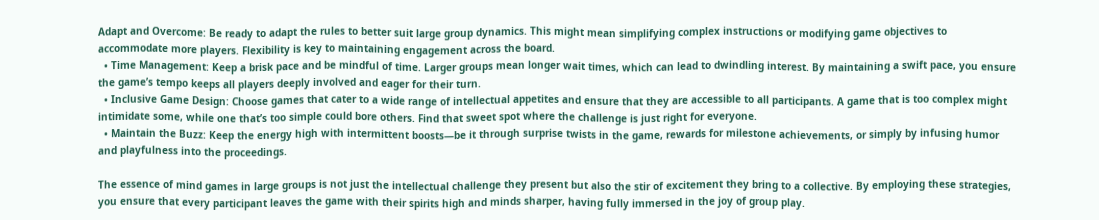Adapt and Overcome: Be ready to adapt the rules to better suit large group dynamics. This might mean simplifying complex instructions or modifying game objectives to accommodate more players. Flexibility is key to maintaining engagement across the board.
  • Time Management: Keep a brisk pace and be mindful of time. Larger groups mean longer wait times, which can lead to dwindling interest. By maintaining a swift pace, you ensure the game’s tempo keeps all players deeply involved and eager for their turn.
  • Inclusive Game Design: Choose games that cater to a wide range of intellectual appetites and ensure that they are accessible to all participants. A game that is too complex might intimidate some, while one that’s too simple could bore others. Find that sweet spot where the challenge is just right for everyone.
  • Maintain the Buzz: Keep the energy high with intermittent boosts—be it through surprise twists in the game, rewards for milestone achievements, or simply by infusing humor and playfulness into the proceedings.

The essence of mind games in large groups is not just the intellectual challenge they present but also the stir of excitement they bring to a collective. By employing these strategies, you ensure that every participant leaves the game with their spirits high and minds sharper, having fully immersed in the joy of group play.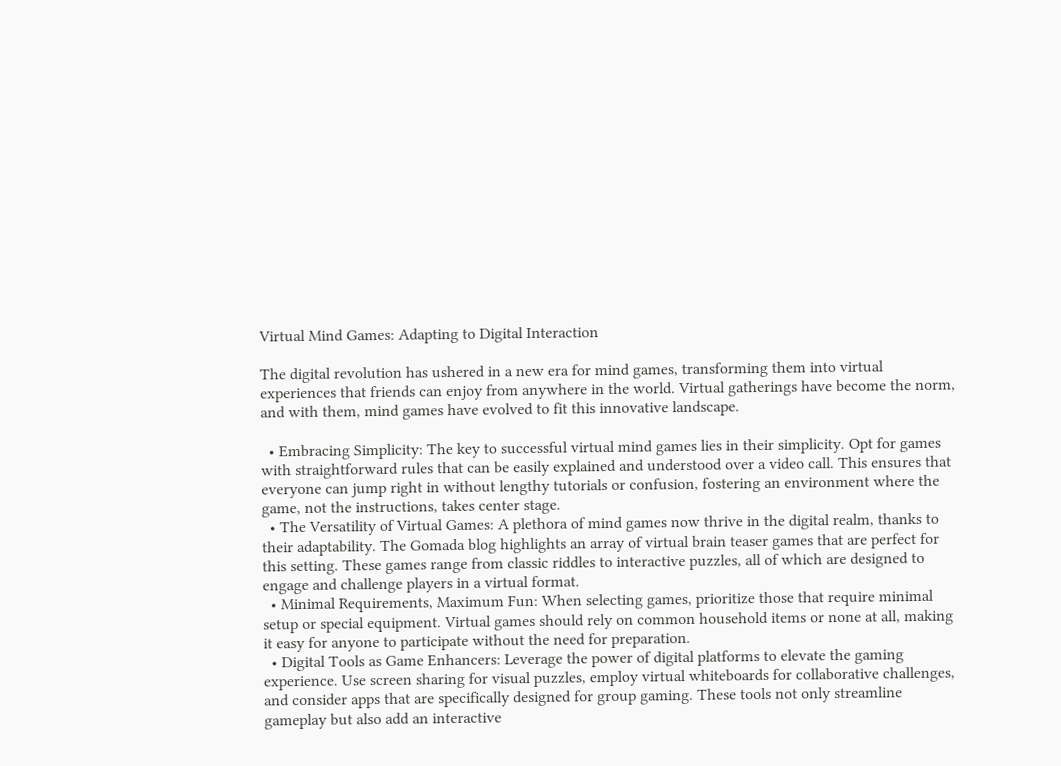Virtual Mind Games: Adapting to Digital Interaction

The digital revolution has ushered in a new era for mind games, transforming them into virtual experiences that friends can enjoy from anywhere in the world. Virtual gatherings have become the norm, and with them, mind games have evolved to fit this innovative landscape.

  • Embracing Simplicity: The key to successful virtual mind games lies in their simplicity. Opt for games with straightforward rules that can be easily explained and understood over a video call. This ensures that everyone can jump right in without lengthy tutorials or confusion, fostering an environment where the game, not the instructions, takes center stage.
  • The Versatility of Virtual Games: A plethora of mind games now thrive in the digital realm, thanks to their adaptability. The Gomada blog highlights an array of virtual brain teaser games that are perfect for this setting. These games range from classic riddles to interactive puzzles, all of which are designed to engage and challenge players in a virtual format.
  • Minimal Requirements, Maximum Fun: When selecting games, prioritize those that require minimal setup or special equipment. Virtual games should rely on common household items or none at all, making it easy for anyone to participate without the need for preparation.
  • Digital Tools as Game Enhancers: Leverage the power of digital platforms to elevate the gaming experience. Use screen sharing for visual puzzles, employ virtual whiteboards for collaborative challenges, and consider apps that are specifically designed for group gaming. These tools not only streamline gameplay but also add an interactive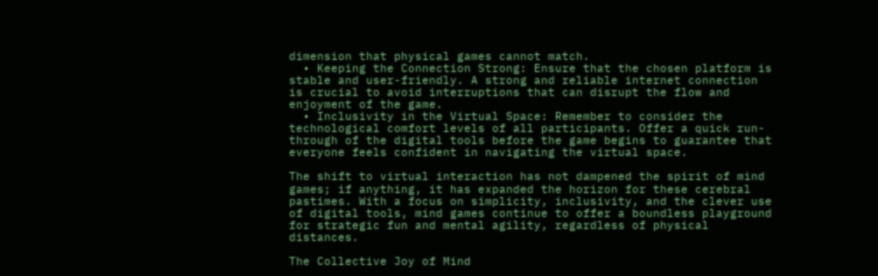dimension that physical games cannot match.
  • Keeping the Connection Strong: Ensure that the chosen platform is stable and user-friendly. A strong and reliable internet connection is crucial to avoid interruptions that can disrupt the flow and enjoyment of the game.
  • Inclusivity in the Virtual Space: Remember to consider the technological comfort levels of all participants. Offer a quick run-through of the digital tools before the game begins to guarantee that everyone feels confident in navigating the virtual space.

The shift to virtual interaction has not dampened the spirit of mind games; if anything, it has expanded the horizon for these cerebral pastimes. With a focus on simplicity, inclusivity, and the clever use of digital tools, mind games continue to offer a boundless playground for strategic fun and mental agility, regardless of physical distances.

The Collective Joy of Mind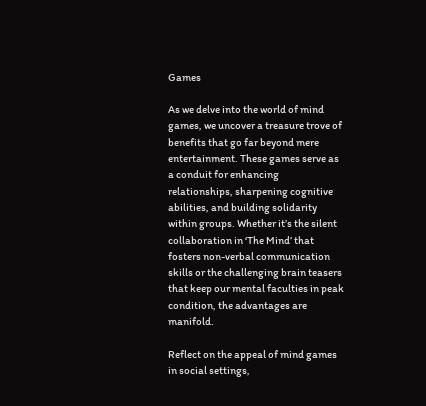Games

As we delve into the world of mind games, we uncover a treasure trove of benefits that go far beyond mere entertainment. These games serve as a conduit for enhancing relationships, sharpening cognitive abilities, and building solidarity within groups. Whether it’s the silent collaboration in ‘The Mind’ that fosters non-verbal communication skills or the challenging brain teasers that keep our mental faculties in peak condition, the advantages are manifold.

Reflect on the appeal of mind games in social settings,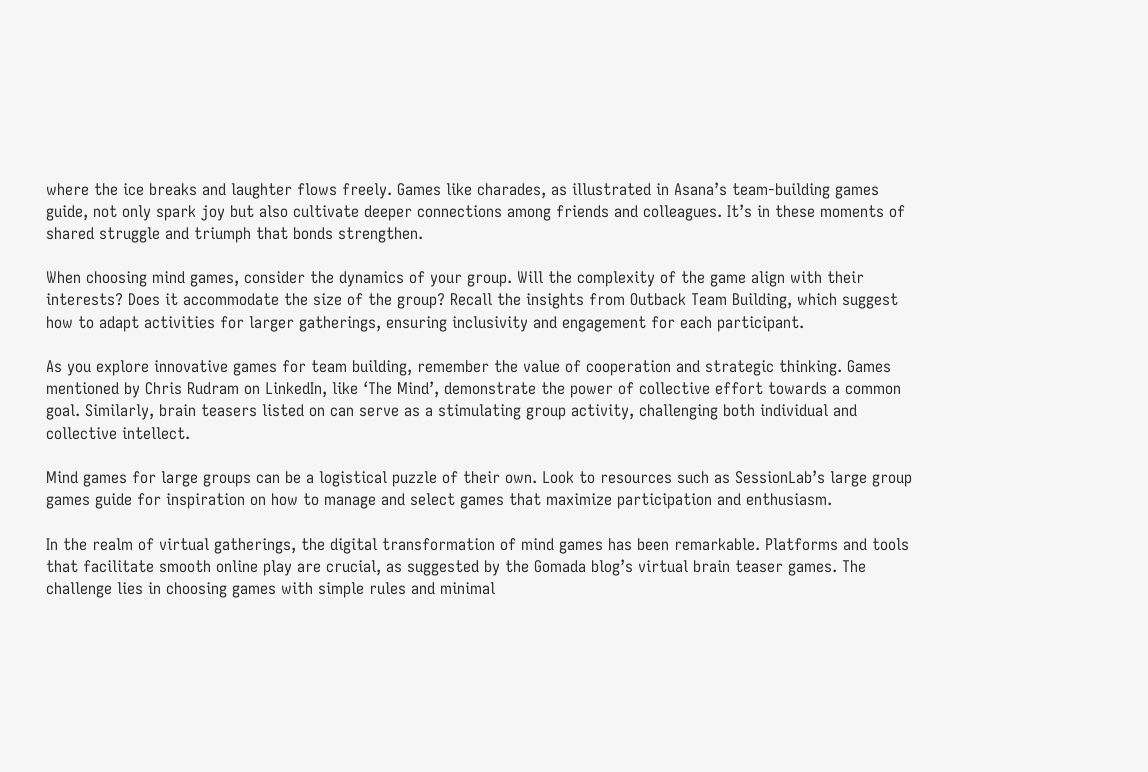where the ice breaks and laughter flows freely. Games like charades, as illustrated in Asana’s team-building games guide, not only spark joy but also cultivate deeper connections among friends and colleagues. It’s in these moments of shared struggle and triumph that bonds strengthen.

When choosing mind games, consider the dynamics of your group. Will the complexity of the game align with their interests? Does it accommodate the size of the group? Recall the insights from Outback Team Building, which suggest how to adapt activities for larger gatherings, ensuring inclusivity and engagement for each participant.

As you explore innovative games for team building, remember the value of cooperation and strategic thinking. Games mentioned by Chris Rudram on LinkedIn, like ‘The Mind’, demonstrate the power of collective effort towards a common goal. Similarly, brain teasers listed on can serve as a stimulating group activity, challenging both individual and collective intellect.

Mind games for large groups can be a logistical puzzle of their own. Look to resources such as SessionLab’s large group games guide for inspiration on how to manage and select games that maximize participation and enthusiasm.

In the realm of virtual gatherings, the digital transformation of mind games has been remarkable. Platforms and tools that facilitate smooth online play are crucial, as suggested by the Gomada blog’s virtual brain teaser games. The challenge lies in choosing games with simple rules and minimal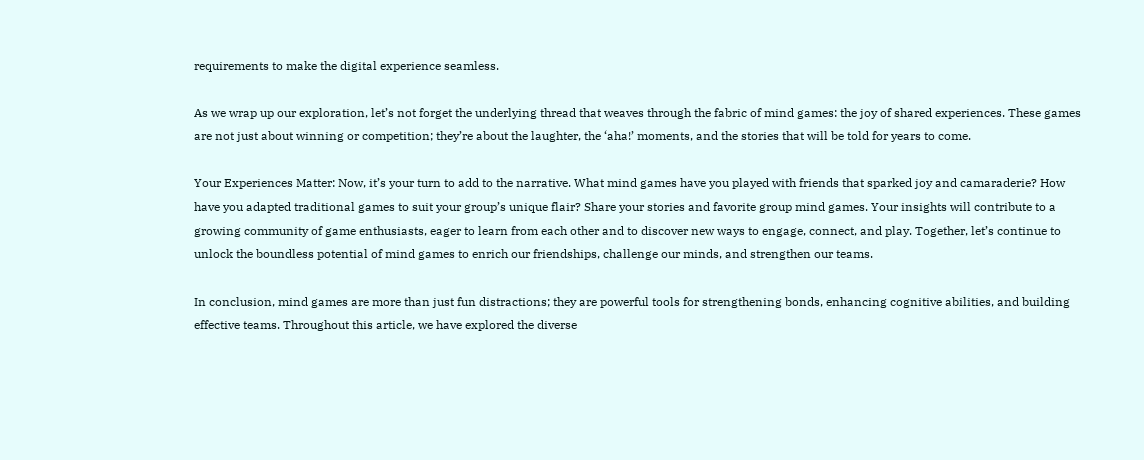requirements to make the digital experience seamless.

As we wrap up our exploration, let’s not forget the underlying thread that weaves through the fabric of mind games: the joy of shared experiences. These games are not just about winning or competition; they’re about the laughter, the ‘aha!’ moments, and the stories that will be told for years to come.

Your Experiences Matter: Now, it’s your turn to add to the narrative. What mind games have you played with friends that sparked joy and camaraderie? How have you adapted traditional games to suit your group’s unique flair? Share your stories and favorite group mind games. Your insights will contribute to a growing community of game enthusiasts, eager to learn from each other and to discover new ways to engage, connect, and play. Together, let’s continue to unlock the boundless potential of mind games to enrich our friendships, challenge our minds, and strengthen our teams.

In conclusion, mind games are more than just fun distractions; they are powerful tools for strengthening bonds, enhancing cognitive abilities, and building effective teams. Throughout this article, we have explored the diverse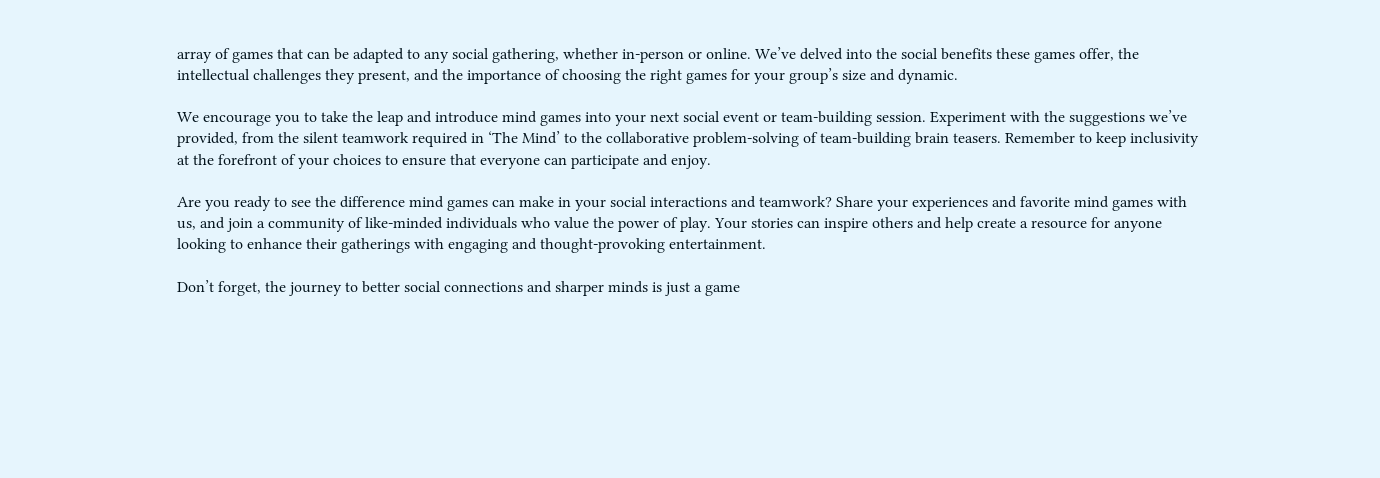array of games that can be adapted to any social gathering, whether in-person or online. We’ve delved into the social benefits these games offer, the intellectual challenges they present, and the importance of choosing the right games for your group’s size and dynamic.

We encourage you to take the leap and introduce mind games into your next social event or team-building session. Experiment with the suggestions we’ve provided, from the silent teamwork required in ‘The Mind’ to the collaborative problem-solving of team-building brain teasers. Remember to keep inclusivity at the forefront of your choices to ensure that everyone can participate and enjoy.

Are you ready to see the difference mind games can make in your social interactions and teamwork? Share your experiences and favorite mind games with us, and join a community of like-minded individuals who value the power of play. Your stories can inspire others and help create a resource for anyone looking to enhance their gatherings with engaging and thought-provoking entertainment.

Don’t forget, the journey to better social connections and sharper minds is just a game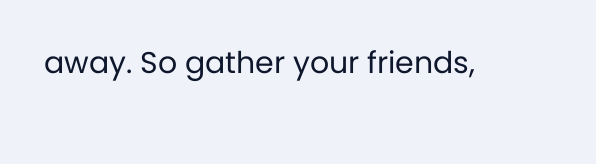away. So gather your friends,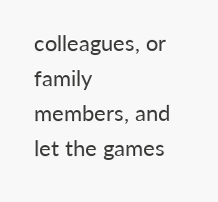colleagues, or family members, and let the games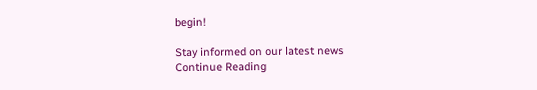begin!

Stay informed on our latest news
Continue Reading